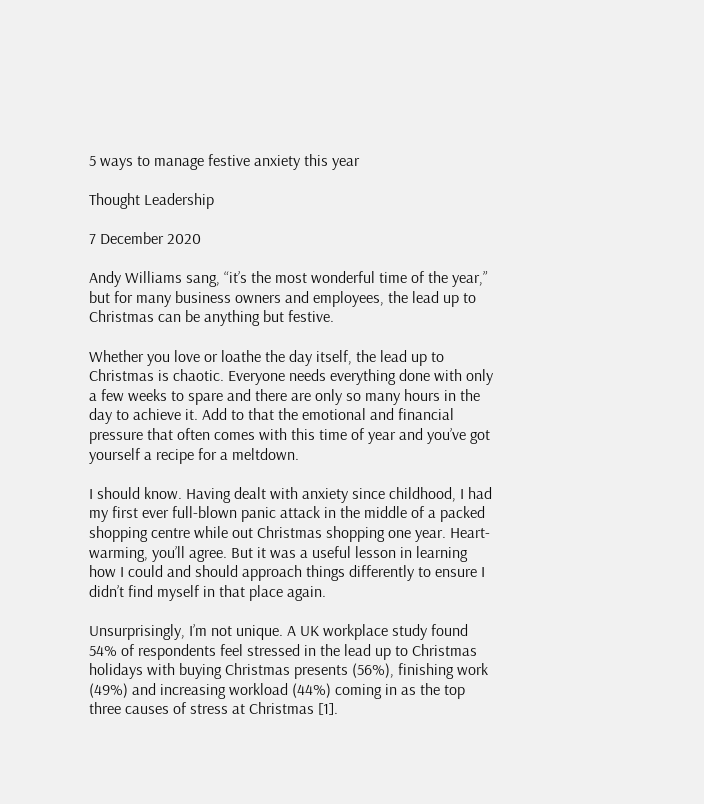5 ways to manage festive anxiety this year

Thought Leadership

7 December 2020

Andy Williams sang, “it’s the most wonderful time of the year,” but for many business owners and employees, the lead up to Christmas can be anything but festive.

Whether you love or loathe the day itself, the lead up to Christmas is chaotic. Everyone needs everything done with only a few weeks to spare and there are only so many hours in the day to achieve it. Add to that the emotional and financial pressure that often comes with this time of year and you’ve got yourself a recipe for a meltdown.

I should know. Having dealt with anxiety since childhood, I had my first ever full-blown panic attack in the middle of a packed shopping centre while out Christmas shopping one year. Heart-warming, you’ll agree. But it was a useful lesson in learning how I could and should approach things differently to ensure I didn’t find myself in that place again.

Unsurprisingly, I’m not unique. A UK workplace study found 54% of respondents feel stressed in the lead up to Christmas holidays with buying Christmas presents (56%), finishing work (49%) and increasing workload (44%) coming in as the top three causes of stress at Christmas [1].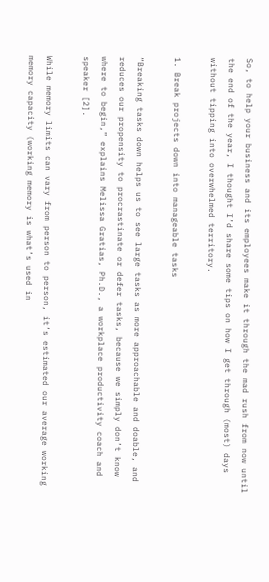So, to help your business and its employees make it through the mad rush from now until the end of the year, I thought I’d share some tips on how I get through (most) days without tipping into overwhelmed territory.

1. Break projects down into manageable tasks

“Breaking tasks down helps us to see large tasks as more approachable and doable, and reduces our propensity to procrastinate or defer tasks, because we simply don’t know where to begin,” explains Melissa Gratias, Ph.D., a workplace productivity coach and speaker [2].

While memory limits can vary from person to person, it’s estimated our average working memory capacity (working memory is what’s used in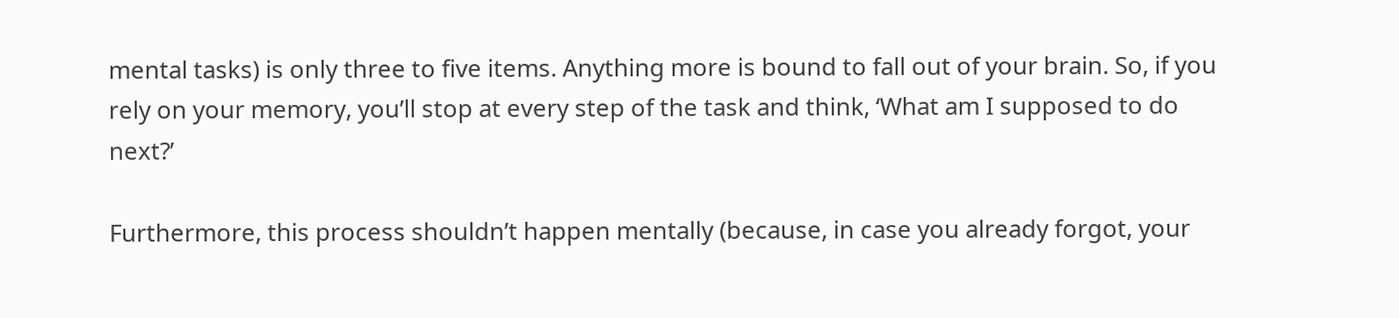mental tasks) is only three to five items. Anything more is bound to fall out of your brain. So, if you rely on your memory, you’ll stop at every step of the task and think, ‘What am I supposed to do next?’

Furthermore, this process shouldn’t happen mentally (because, in case you already forgot, your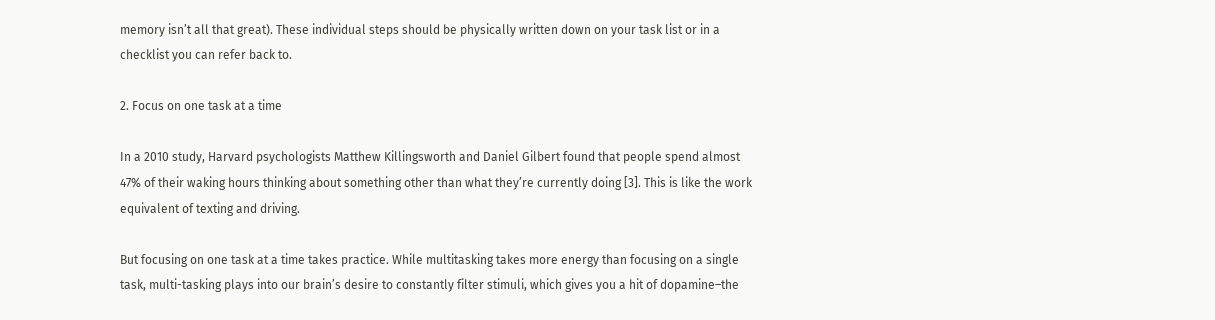memory isn’t all that great). These individual steps should be physically written down on your task list or in a checklist you can refer back to.

2. Focus on one task at a time

In a 2010 study, Harvard psychologists Matthew Killingsworth and Daniel Gilbert found that people spend almost 47% of their waking hours thinking about something other than what they’re currently doing [3]. This is like the work equivalent of texting and driving.

But focusing on one task at a time takes practice. While multitasking takes more energy than focusing on a single task, multi-tasking plays into our brain’s desire to constantly filter stimuli, which gives you a hit of dopamine–the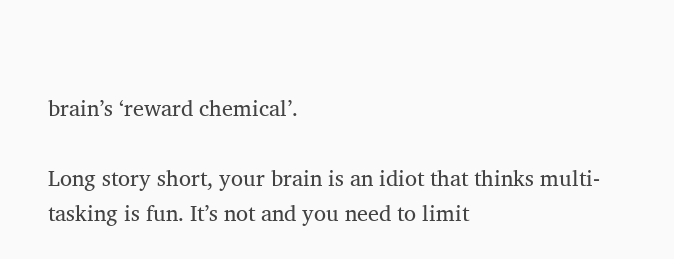brain’s ‘reward chemical’.

Long story short, your brain is an idiot that thinks multi-tasking is fun. It’s not and you need to limit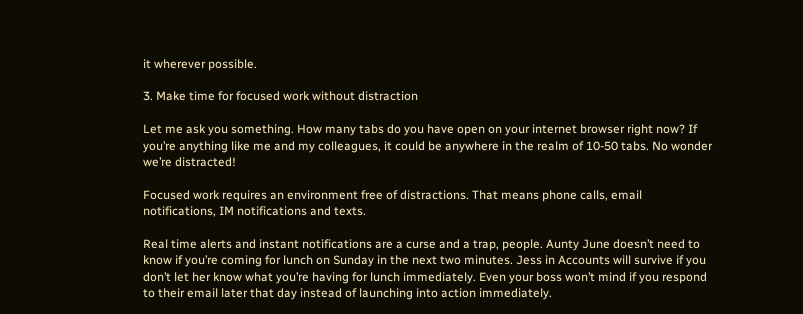it wherever possible.

3. Make time for focused work without distraction

Let me ask you something. How many tabs do you have open on your internet browser right now? If you’re anything like me and my colleagues, it could be anywhere in the realm of 10-50 tabs. No wonder we’re distracted!

Focused work requires an environment free of distractions. That means phone calls, email notifications, IM notifications and texts.

Real time alerts and instant notifications are a curse and a trap, people. Aunty June doesn’t need to know if you’re coming for lunch on Sunday in the next two minutes. Jess in Accounts will survive if you don’t let her know what you’re having for lunch immediately. Even your boss won’t mind if you respond to their email later that day instead of launching into action immediately.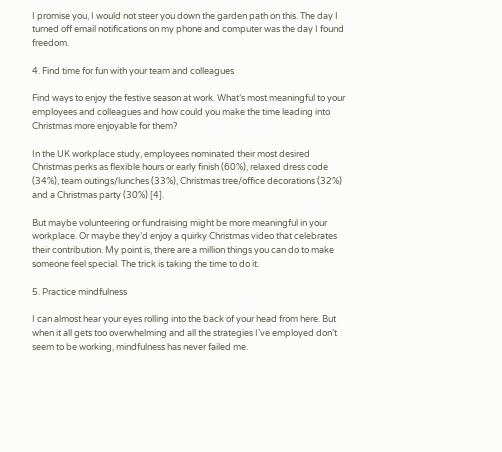I promise you, I would not steer you down the garden path on this. The day I turned off email notifications on my phone and computer was the day I found freedom.

4. Find time for fun with your team and colleagues

Find ways to enjoy the festive season at work. What’s most meaningful to your employees and colleagues and how could you make the time leading into Christmas more enjoyable for them?

In the UK workplace study, employees nominated their most desired Christmas perks as flexible hours or early finish (60%), relaxed dress code (34%), team outings/lunches (33%), Christmas tree/office decorations (32%) and a Christmas party (30%) [4].

But maybe volunteering or fundraising might be more meaningful in your workplace. Or maybe they’d enjoy a quirky Christmas video that celebrates their contribution. My point is, there are a million things you can do to make someone feel special. The trick is taking the time to do it.

5. Practice mindfulness

I can almost hear your eyes rolling into the back of your head from here. But when it all gets too overwhelming and all the strategies I’ve employed don’t seem to be working, mindfulness has never failed me.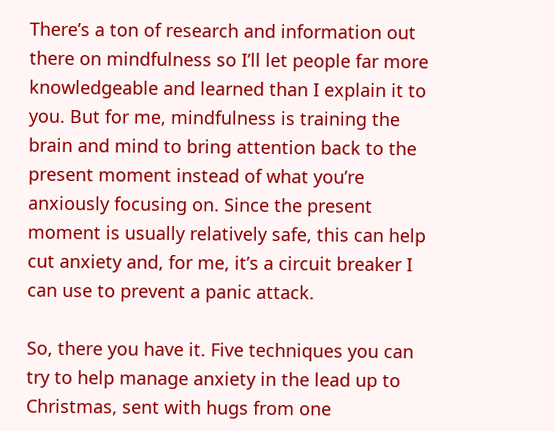There’s a ton of research and information out there on mindfulness so I’ll let people far more knowledgeable and learned than I explain it to you. But for me, mindfulness is training the brain and mind to bring attention back to the present moment instead of what you’re anxiously focusing on. Since the present moment is usually relatively safe, this can help cut anxiety and, for me, it’s a circuit breaker I can use to prevent a panic attack.

So, there you have it. Five techniques you can try to help manage anxiety in the lead up to Christmas, sent with hugs from one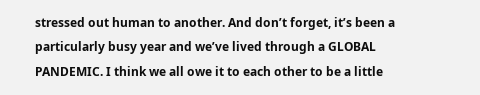stressed out human to another. And don’t forget, it’s been a particularly busy year and we’ve lived through a GLOBAL PANDEMIC. I think we all owe it to each other to be a little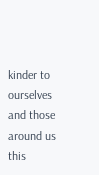kinder to ourselves and those around us this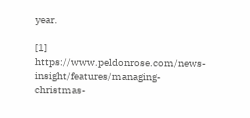year.

[1] https://www.peldonrose.com/news-insight/features/managing-christmas-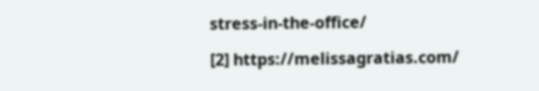stress-in-the-office/

[2] https://melissagratias.com/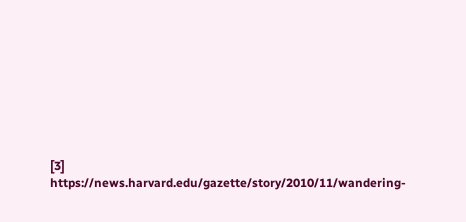[3] https://news.harvard.edu/gazette/story/2010/11/wandering-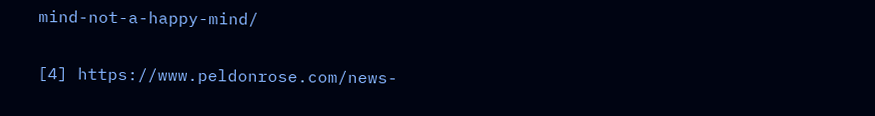mind-not-a-happy-mind/

[4] https://www.peldonrose.com/news-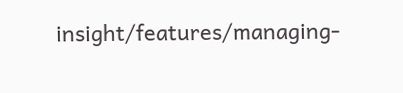insight/features/managing-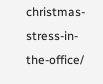christmas-stress-in-the-office/